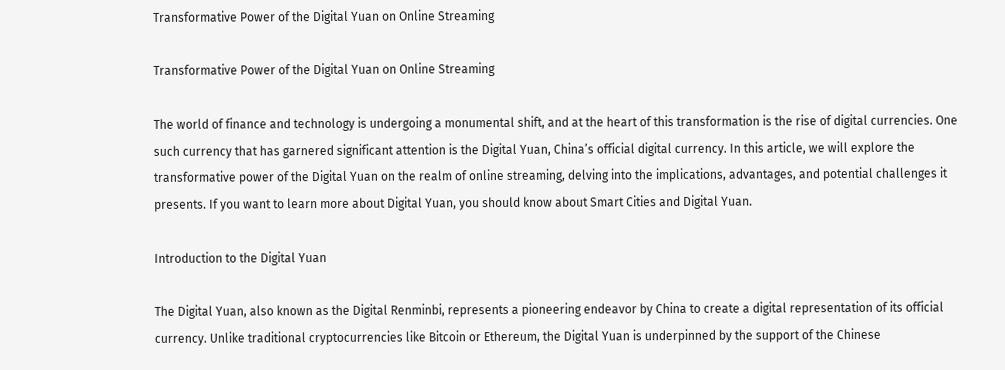Transformative Power of the Digital Yuan on Online Streaming

Transformative Power of the Digital Yuan on Online Streaming

The world of finance and technology is undergoing a monumental shift, and at the heart of this transformation is the rise of digital currencies. One such currency that has garnered significant attention is the Digital Yuan, China’s official digital currency. In this article, we will explore the transformative power of the Digital Yuan on the realm of online streaming, delving into the implications, advantages, and potential challenges it presents. If you want to learn more about Digital Yuan, you should know about Smart Cities and Digital Yuan.

Introduction to the Digital Yuan

The Digital Yuan, also known as the Digital Renminbi, represents a pioneering endeavor by China to create a digital representation of its official currency. Unlike traditional cryptocurrencies like Bitcoin or Ethereum, the Digital Yuan is underpinned by the support of the Chinese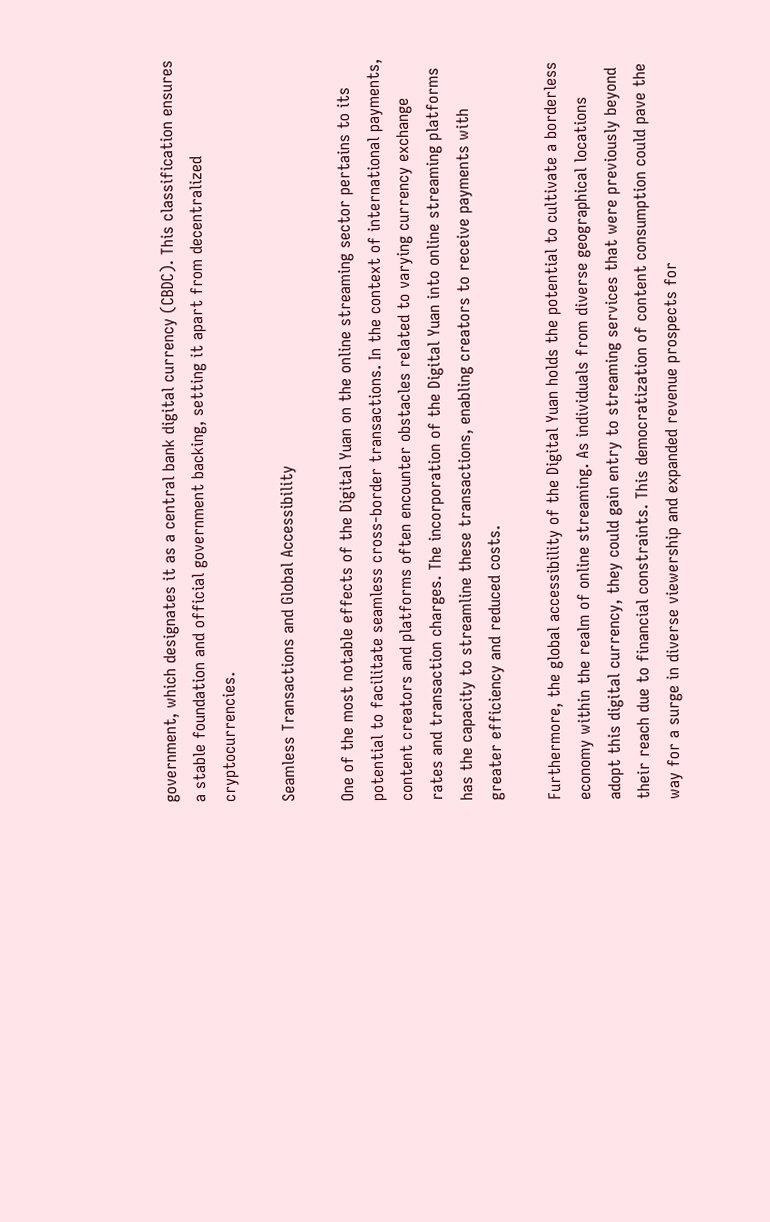government, which designates it as a central bank digital currency (CBDC). This classification ensures a stable foundation and official government backing, setting it apart from decentralized cryptocurrencies.

Seamless Transactions and Global Accessibility

One of the most notable effects of the Digital Yuan on the online streaming sector pertains to its potential to facilitate seamless cross-border transactions. In the context of international payments, content creators and platforms often encounter obstacles related to varying currency exchange rates and transaction charges. The incorporation of the Digital Yuan into online streaming platforms has the capacity to streamline these transactions, enabling creators to receive payments with greater efficiency and reduced costs.

Furthermore, the global accessibility of the Digital Yuan holds the potential to cultivate a borderless economy within the realm of online streaming. As individuals from diverse geographical locations adopt this digital currency, they could gain entry to streaming services that were previously beyond their reach due to financial constraints. This democratization of content consumption could pave the way for a surge in diverse viewership and expanded revenue prospects for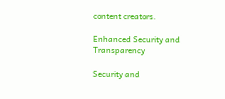content creators.

Enhanced Security and Transparency

Security and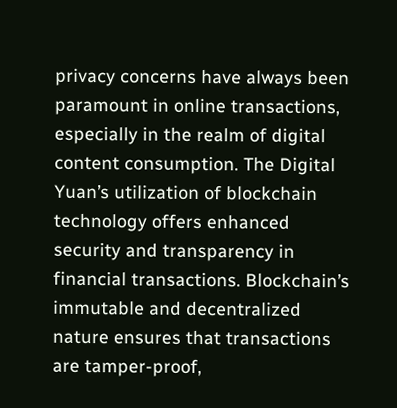privacy concerns have always been paramount in online transactions, especially in the realm of digital content consumption. The Digital Yuan’s utilization of blockchain technology offers enhanced security and transparency in financial transactions. Blockchain’s immutable and decentralized nature ensures that transactions are tamper-proof,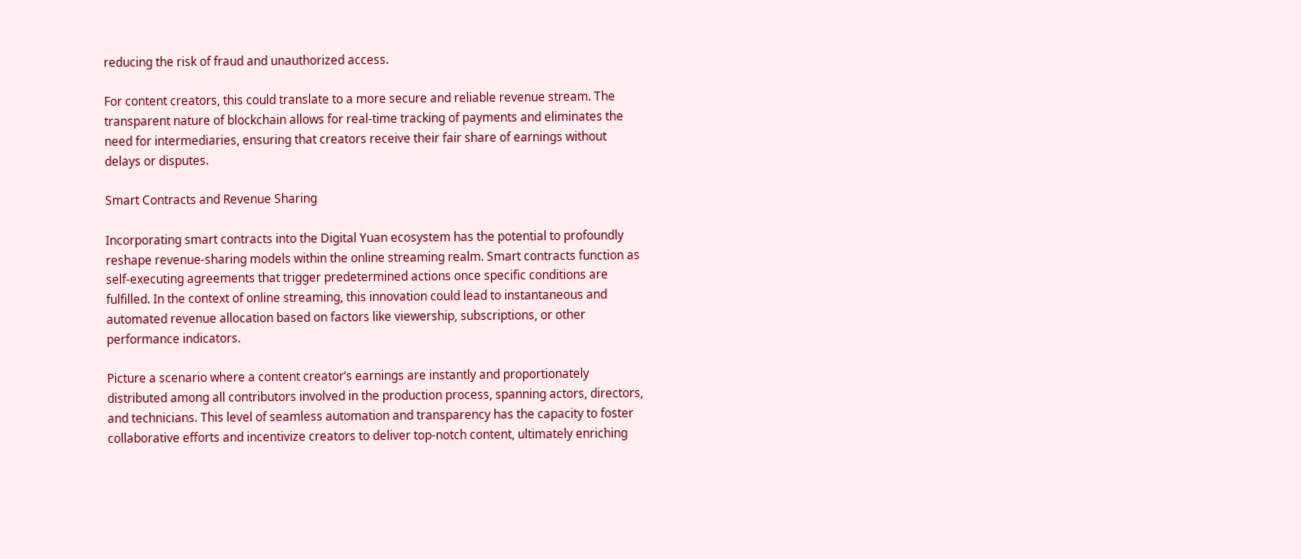reducing the risk of fraud and unauthorized access.

For content creators, this could translate to a more secure and reliable revenue stream. The transparent nature of blockchain allows for real-time tracking of payments and eliminates the need for intermediaries, ensuring that creators receive their fair share of earnings without delays or disputes.

Smart Contracts and Revenue Sharing

Incorporating smart contracts into the Digital Yuan ecosystem has the potential to profoundly reshape revenue-sharing models within the online streaming realm. Smart contracts function as self-executing agreements that trigger predetermined actions once specific conditions are fulfilled. In the context of online streaming, this innovation could lead to instantaneous and automated revenue allocation based on factors like viewership, subscriptions, or other performance indicators.

Picture a scenario where a content creator’s earnings are instantly and proportionately distributed among all contributors involved in the production process, spanning actors, directors, and technicians. This level of seamless automation and transparency has the capacity to foster collaborative efforts and incentivize creators to deliver top-notch content, ultimately enriching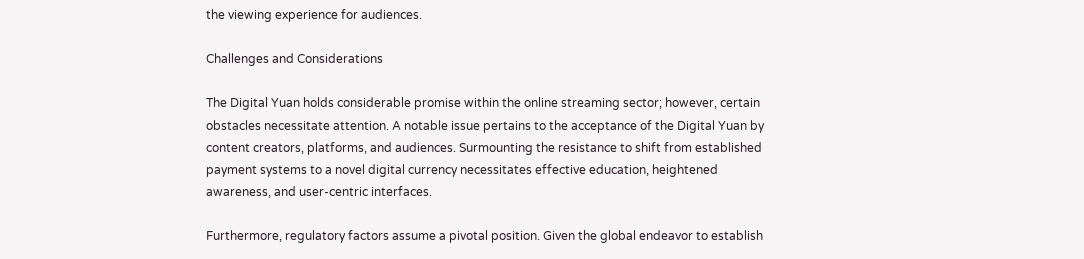the viewing experience for audiences.

Challenges and Considerations

The Digital Yuan holds considerable promise within the online streaming sector; however, certain obstacles necessitate attention. A notable issue pertains to the acceptance of the Digital Yuan by content creators, platforms, and audiences. Surmounting the resistance to shift from established payment systems to a novel digital currency necessitates effective education, heightened awareness, and user-centric interfaces.

Furthermore, regulatory factors assume a pivotal position. Given the global endeavor to establish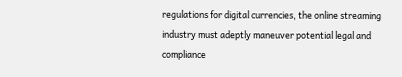regulations for digital currencies, the online streaming industry must adeptly maneuver potential legal and compliance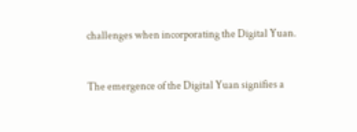challenges when incorporating the Digital Yuan.


The emergence of the Digital Yuan signifies a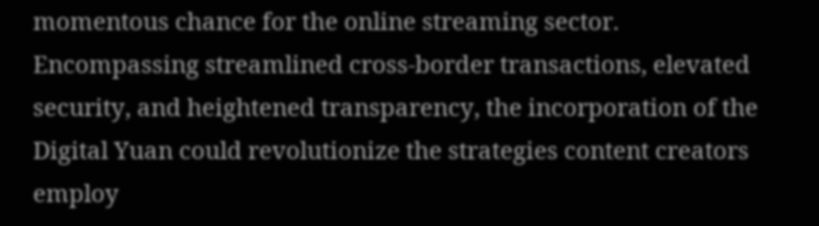momentous chance for the online streaming sector. Encompassing streamlined cross-border transactions, elevated security, and heightened transparency, the incorporation of the Digital Yuan could revolutionize the strategies content creators employ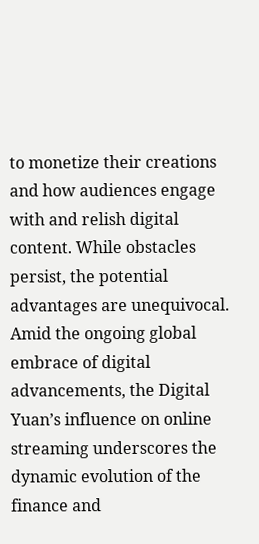to monetize their creations and how audiences engage with and relish digital content. While obstacles persist, the potential advantages are unequivocal. Amid the ongoing global embrace of digital advancements, the Digital Yuan’s influence on online streaming underscores the dynamic evolution of the finance and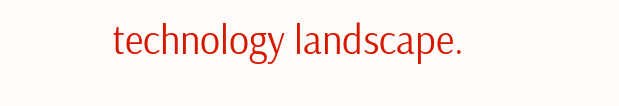technology landscape.